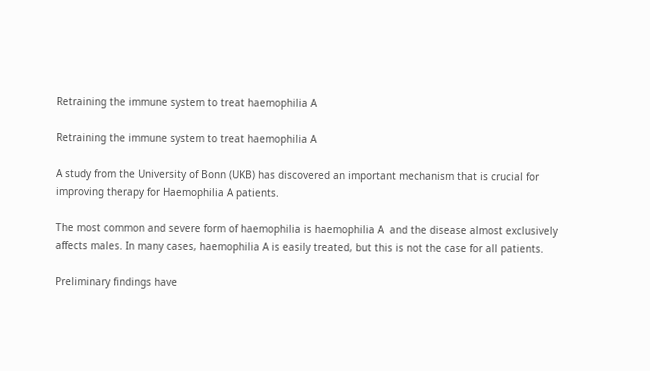Retraining the immune system to treat haemophilia A

Retraining the immune system to treat haemophilia A

A study from the University of Bonn (UKB) has discovered an important mechanism that is crucial for improving therapy for Haemophilia A patients.

The most common and severe form of haemophilia is haemophilia A  and the disease almost exclusively affects males. In many cases, haemophilia A is easily treated, but this is not the case for all patients.

Preliminary findings have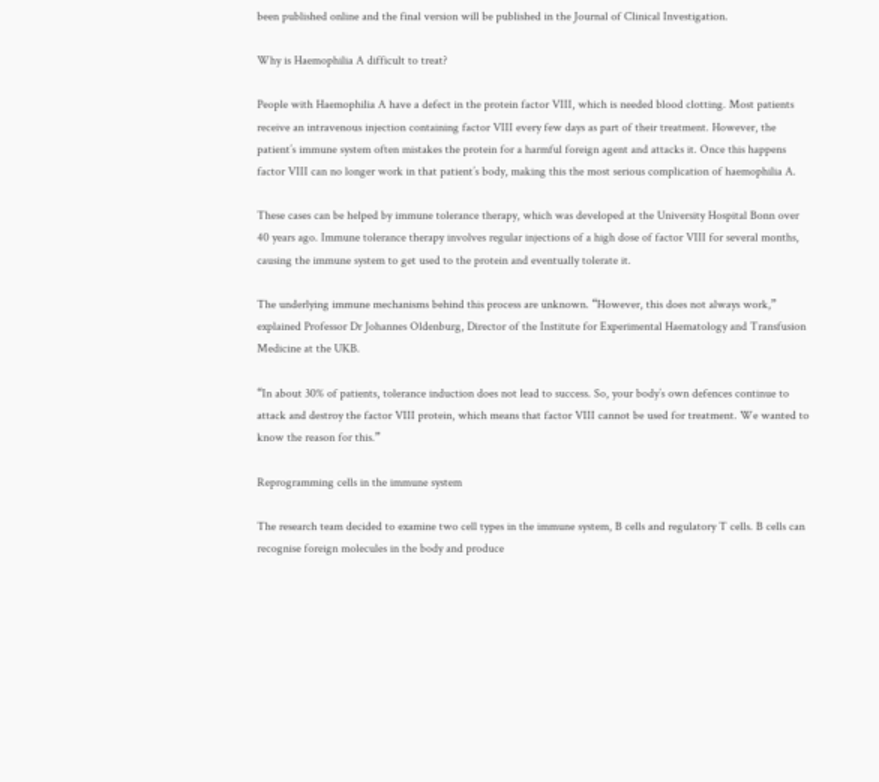been published online and the final version will be published in the Journal of Clinical Investigation.

Why is Haemophilia A difficult to treat?

People with Haemophilia A have a defect in the protein factor VIII, which is needed blood clotting. Most patients receive an intravenous injection containing factor VIII every few days as part of their treatment. However, the patient’s immune system often mistakes the protein for a harmful foreign agent and attacks it. Once this happens factor VIII can no longer work in that patient’s body, making this the most serious complication of haemophilia A.

These cases can be helped by immune tolerance therapy, which was developed at the University Hospital Bonn over 40 years ago. Immune tolerance therapy involves regular injections of a high dose of factor VIII for several months, causing the immune system to get used to the protein and eventually tolerate it.

The underlying immune mechanisms behind this process are unknown. “However, this does not always work,” explained Professor Dr Johannes Oldenburg, Director of the Institute for Experimental Haematology and Transfusion Medicine at the UKB.

“In about 30% of patients, tolerance induction does not lead to success. So, your body’s own defences continue to attack and destroy the factor VIII protein, which means that factor VIII cannot be used for treatment. We wanted to know the reason for this.”

Reprogramming cells in the immune system

The research team decided to examine two cell types in the immune system, B cells and regulatory T cells. B cells can recognise foreign molecules in the body and produce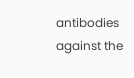antibodies against the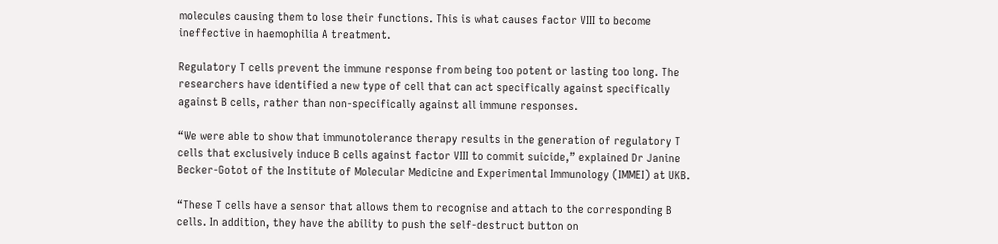molecules causing them to lose their functions. This is what causes factor VIII to become ineffective in haemophilia A treatment.

Regulatory T cells prevent the immune response from being too potent or lasting too long. The researchers have identified a new type of cell that can act specifically against specifically against B cells, rather than non-specifically against all immune responses.

“We were able to show that immunotolerance therapy results in the generation of regulatory T cells that exclusively induce B cells against factor VIII to commit suicide,” explained Dr Janine Becker-Gotot of the Institute of Molecular Medicine and Experimental Immunology (IMMEI) at UKB.

“These T cells have a sensor that allows them to recognise and attach to the corresponding B cells. In addition, they have the ability to push the self-destruct button on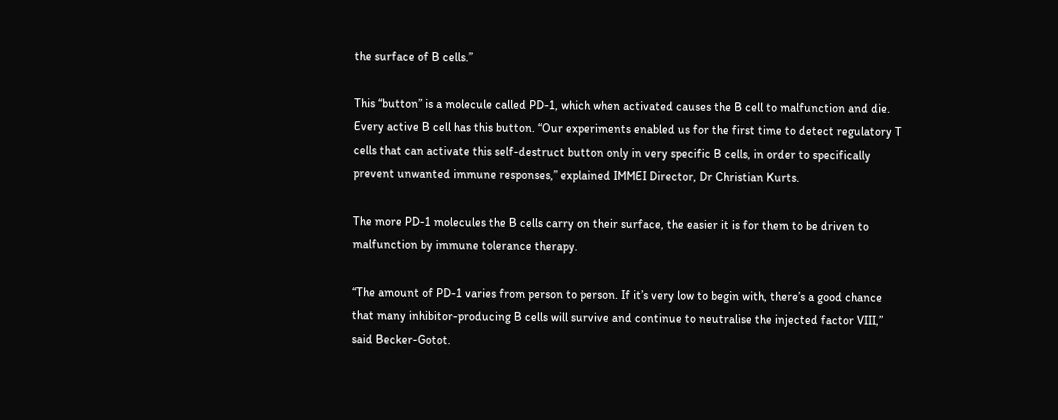the surface of B cells.”

This “button” is a molecule called PD-1, which when activated causes the B cell to malfunction and die. Every active B cell has this button. “Our experiments enabled us for the first time to detect regulatory T cells that can activate this self-destruct button only in very specific B cells, in order to specifically prevent unwanted immune responses,” explained IMMEI Director, Dr Christian Kurts.

The more PD-1 molecules the B cells carry on their surface, the easier it is for them to be driven to malfunction by immune tolerance therapy.

“The amount of PD-1 varies from person to person. If it’s very low to begin with, there’s a good chance that many inhibitor-producing B cells will survive and continue to neutralise the injected factor VIII,” said Becker-Gotot.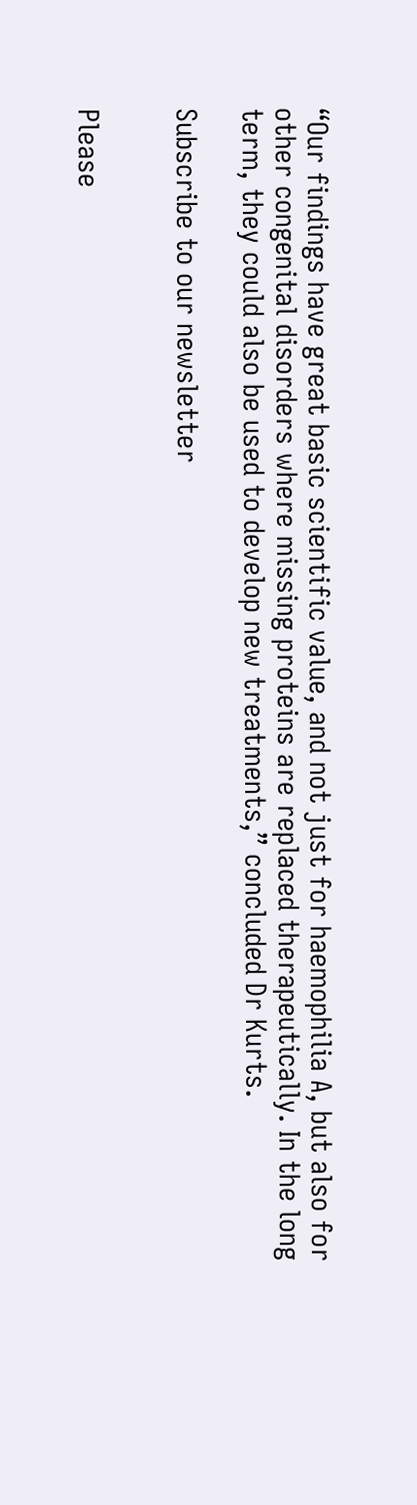“Our findings have great basic scientific value, and not just for haemophilia A, but also for other congenital disorders where missing proteins are replaced therapeutically. In the long term, they could also be used to develop new treatments,” concluded Dr Kurts.

Subscribe to our newsletter


Please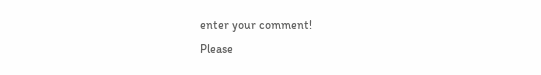enter your comment!
Please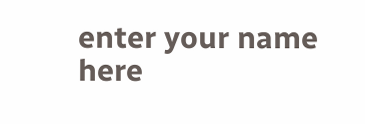enter your name here